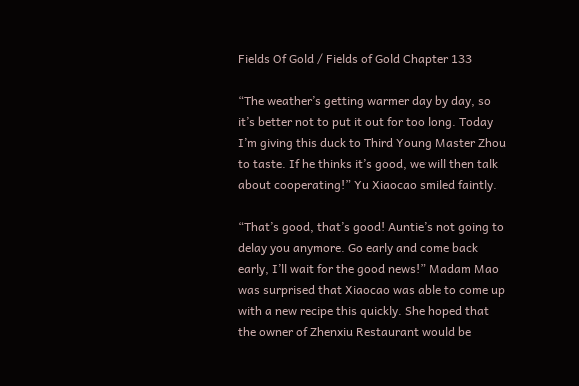Fields Of Gold / Fields of Gold Chapter 133

“The weather’s getting warmer day by day, so it’s better not to put it out for too long. Today I’m giving this duck to Third Young Master Zhou to taste. If he thinks it’s good, we will then talk about cooperating!” Yu Xiaocao smiled faintly.

“That’s good, that’s good! Auntie’s not going to delay you anymore. Go early and come back early, I’ll wait for the good news!” Madam Mao was surprised that Xiaocao was able to come up with a new recipe this quickly. She hoped that the owner of Zhenxiu Restaurant would be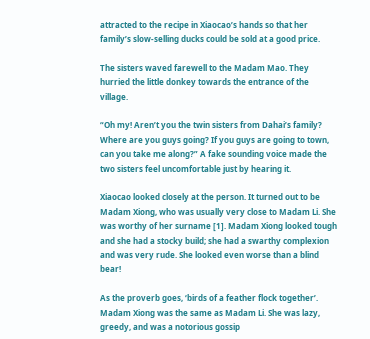attracted to the recipe in Xiaocao’s hands so that her family’s slow-selling ducks could be sold at a good price.

The sisters waved farewell to the Madam Mao. They hurried the little donkey towards the entrance of the village.

“Oh my! Aren’t you the twin sisters from Dahai’s family? Where are you guys going? If you guys are going to town, can you take me along?” A fake sounding voice made the two sisters feel uncomfortable just by hearing it.

Xiaocao looked closely at the person. It turned out to be Madam Xiong, who was usually very close to Madam Li. She was worthy of her surname [1]. Madam Xiong looked tough and she had a stocky build; she had a swarthy complexion and was very rude. She looked even worse than a blind bear!

As the proverb goes, ‘birds of a feather flock together’. Madam Xiong was the same as Madam Li. She was lazy, greedy, and was a notorious gossip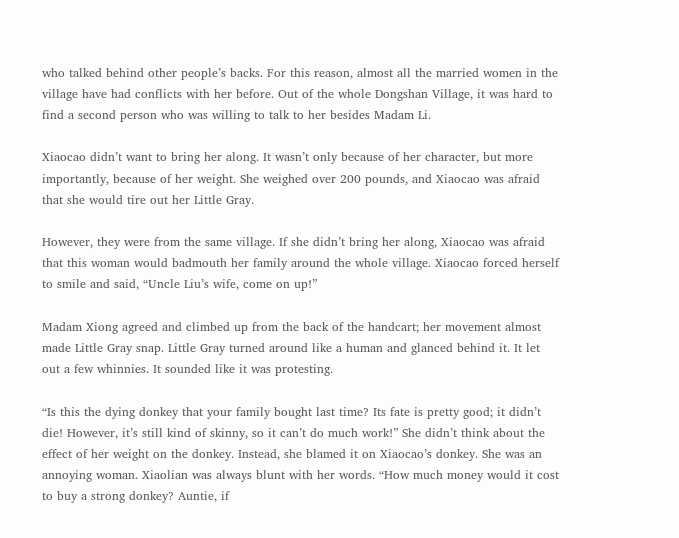who talked behind other people’s backs. For this reason, almost all the married women in the village have had conflicts with her before. Out of the whole Dongshan Village, it was hard to find a second person who was willing to talk to her besides Madam Li.

Xiaocao didn’t want to bring her along. It wasn’t only because of her character, but more importantly, because of her weight. She weighed over 200 pounds, and Xiaocao was afraid that she would tire out her Little Gray.

However, they were from the same village. If she didn’t bring her along, Xiaocao was afraid that this woman would badmouth her family around the whole village. Xiaocao forced herself to smile and said, “Uncle Liu’s wife, come on up!”

Madam Xiong agreed and climbed up from the back of the handcart; her movement almost made Little Gray snap. Little Gray turned around like a human and glanced behind it. It let out a few whinnies. It sounded like it was protesting.

“Is this the dying donkey that your family bought last time? Its fate is pretty good; it didn’t die! However, it’s still kind of skinny, so it can’t do much work!” She didn’t think about the effect of her weight on the donkey. Instead, she blamed it on Xiaocao’s donkey. She was an annoying woman. Xiaolian was always blunt with her words. “How much money would it cost to buy a strong donkey? Auntie, if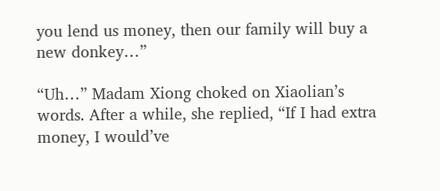you lend us money, then our family will buy a new donkey…”

“Uh…” Madam Xiong choked on Xiaolian’s words. After a while, she replied, “If I had extra money, I would’ve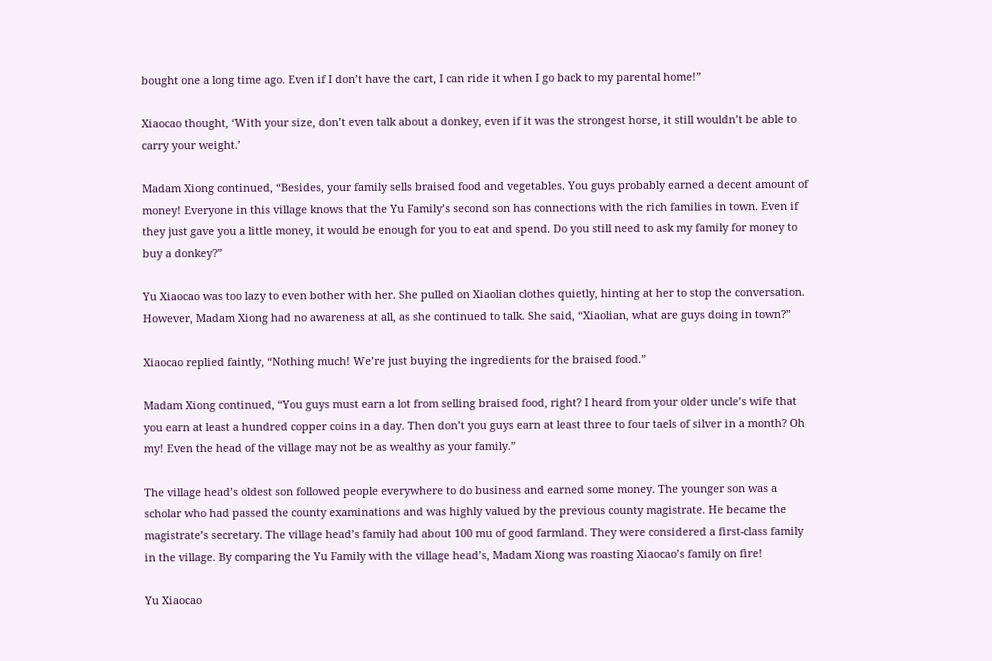bought one a long time ago. Even if I don’t have the cart, I can ride it when I go back to my parental home!”

Xiaocao thought, ‘With your size, don’t even talk about a donkey, even if it was the strongest horse, it still wouldn’t be able to carry your weight.’

Madam Xiong continued, “Besides, your family sells braised food and vegetables. You guys probably earned a decent amount of money! Everyone in this village knows that the Yu Family’s second son has connections with the rich families in town. Even if they just gave you a little money, it would be enough for you to eat and spend. Do you still need to ask my family for money to buy a donkey?”

Yu Xiaocao was too lazy to even bother with her. She pulled on Xiaolian clothes quietly, hinting at her to stop the conversation. However, Madam Xiong had no awareness at all, as she continued to talk. She said, “Xiaolian, what are guys doing in town?”

Xiaocao replied faintly, “Nothing much! We’re just buying the ingredients for the braised food.”

Madam Xiong continued, “You guys must earn a lot from selling braised food, right? I heard from your older uncle’s wife that you earn at least a hundred copper coins in a day. Then don’t you guys earn at least three to four taels of silver in a month? Oh my! Even the head of the village may not be as wealthy as your family.”

The village head’s oldest son followed people everywhere to do business and earned some money. The younger son was a scholar who had passed the county examinations and was highly valued by the previous county magistrate. He became the magistrate’s secretary. The village head’s family had about 100 mu of good farmland. They were considered a first-class family in the village. By comparing the Yu Family with the village head’s, Madam Xiong was roasting Xiaocao’s family on fire!

Yu Xiaocao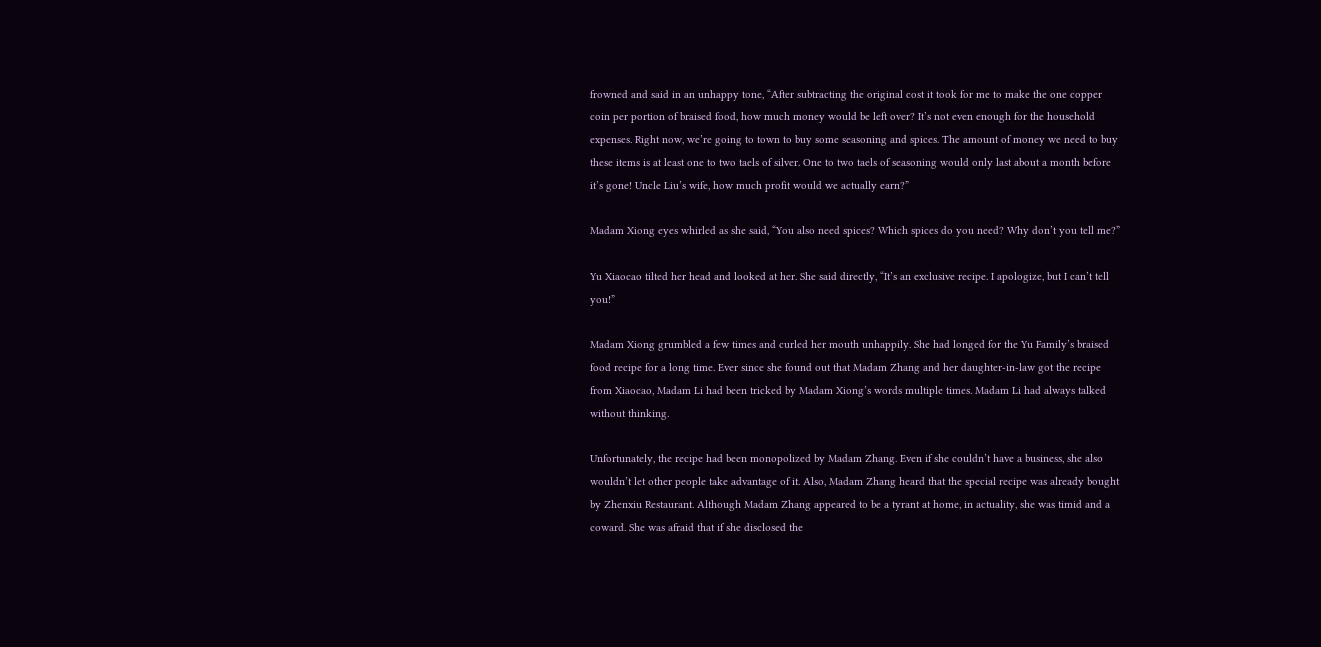frowned and said in an unhappy tone, “After subtracting the original cost it took for me to make the one copper coin per portion of braised food, how much money would be left over? It’s not even enough for the household expenses. Right now, we’re going to town to buy some seasoning and spices. The amount of money we need to buy these items is at least one to two taels of silver. One to two taels of seasoning would only last about a month before it’s gone! Uncle Liu’s wife, how much profit would we actually earn?”

Madam Xiong eyes whirled as she said, “You also need spices? Which spices do you need? Why don’t you tell me?”

Yu Xiaocao tilted her head and looked at her. She said directly, “It’s an exclusive recipe. I apologize, but I can’t tell you!”

Madam Xiong grumbled a few times and curled her mouth unhappily. She had longed for the Yu Family’s braised food recipe for a long time. Ever since she found out that Madam Zhang and her daughter-in-law got the recipe from Xiaocao, Madam Li had been tricked by Madam Xiong’s words multiple times. Madam Li had always talked without thinking.

Unfortunately, the recipe had been monopolized by Madam Zhang. Even if she couldn’t have a business, she also wouldn’t let other people take advantage of it. Also, Madam Zhang heard that the special recipe was already bought by Zhenxiu Restaurant. Although Madam Zhang appeared to be a tyrant at home, in actuality, she was timid and a coward. She was afraid that if she disclosed the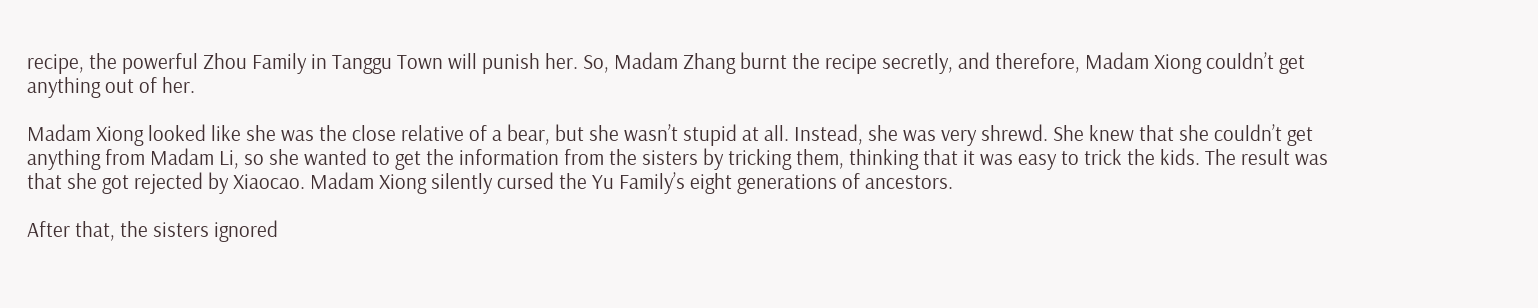recipe, the powerful Zhou Family in Tanggu Town will punish her. So, Madam Zhang burnt the recipe secretly, and therefore, Madam Xiong couldn’t get anything out of her.

Madam Xiong looked like she was the close relative of a bear, but she wasn’t stupid at all. Instead, she was very shrewd. She knew that she couldn’t get anything from Madam Li, so she wanted to get the information from the sisters by tricking them, thinking that it was easy to trick the kids. The result was that she got rejected by Xiaocao. Madam Xiong silently cursed the Yu Family’s eight generations of ancestors.

After that, the sisters ignored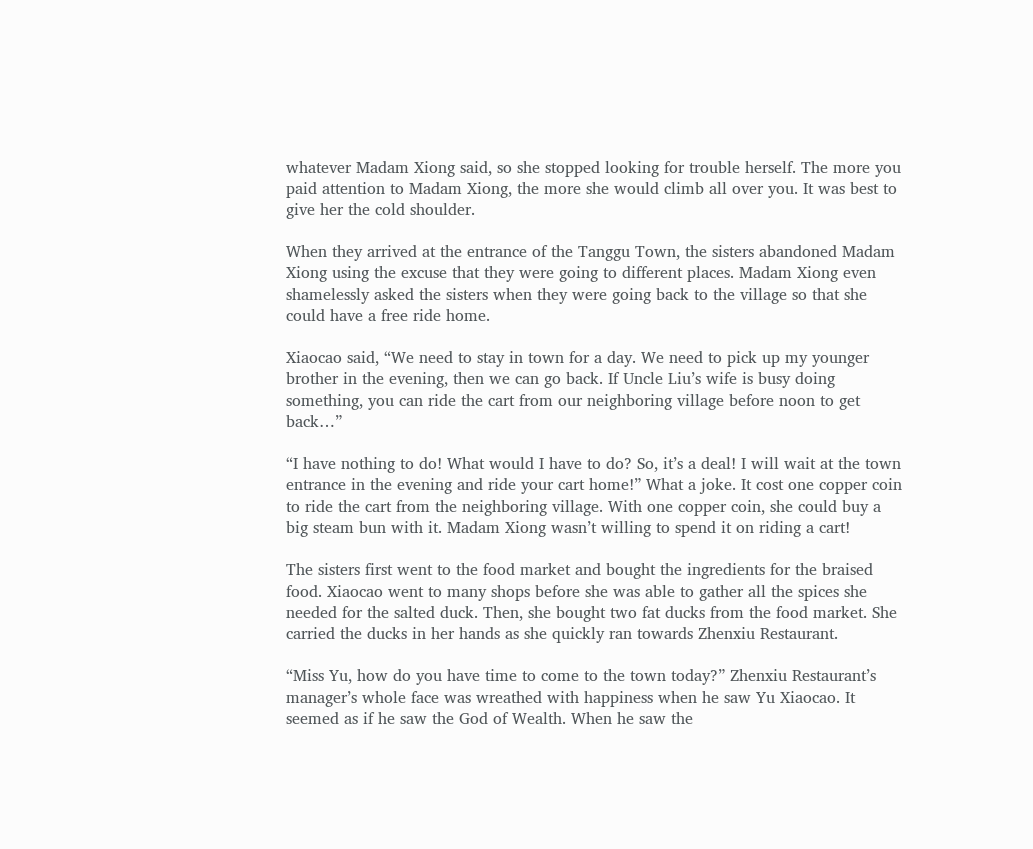whatever Madam Xiong said, so she stopped looking for trouble herself. The more you paid attention to Madam Xiong, the more she would climb all over you. It was best to give her the cold shoulder.

When they arrived at the entrance of the Tanggu Town, the sisters abandoned Madam Xiong using the excuse that they were going to different places. Madam Xiong even shamelessly asked the sisters when they were going back to the village so that she could have a free ride home.

Xiaocao said, “We need to stay in town for a day. We need to pick up my younger brother in the evening, then we can go back. If Uncle Liu’s wife is busy doing something, you can ride the cart from our neighboring village before noon to get back…”

“I have nothing to do! What would I have to do? So, it’s a deal! I will wait at the town entrance in the evening and ride your cart home!” What a joke. It cost one copper coin to ride the cart from the neighboring village. With one copper coin, she could buy a big steam bun with it. Madam Xiong wasn’t willing to spend it on riding a cart!

The sisters first went to the food market and bought the ingredients for the braised food. Xiaocao went to many shops before she was able to gather all the spices she needed for the salted duck. Then, she bought two fat ducks from the food market. She carried the ducks in her hands as she quickly ran towards Zhenxiu Restaurant.

“Miss Yu, how do you have time to come to the town today?” Zhenxiu Restaurant’s manager’s whole face was wreathed with happiness when he saw Yu Xiaocao. It seemed as if he saw the God of Wealth. When he saw the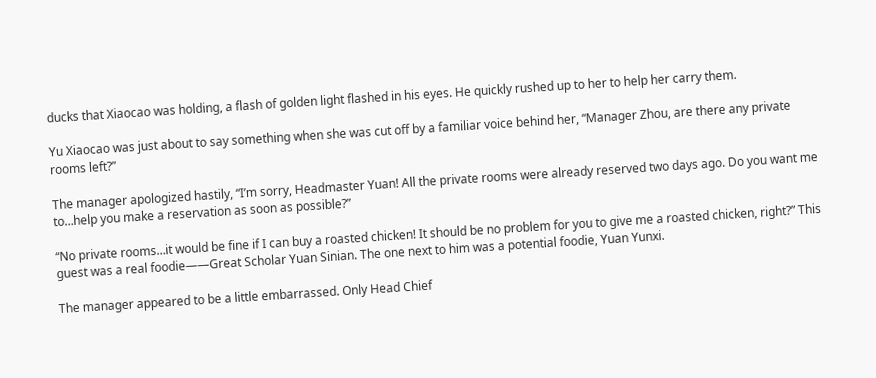ducks that Xiaocao was holding, a flash of golden light flashed in his eyes. He quickly rushed up to her to help her carry them.

Yu Xiaocao was just about to say something when she was cut off by a familiar voice behind her, “Manager Zhou, are there any private rooms left?”

The manager apologized hastily, “I’m sorry, Headmaster Yuan! All the private rooms were already reserved two days ago. Do you want me to…help you make a reservation as soon as possible?”

“No private rooms…it would be fine if I can buy a roasted chicken! It should be no problem for you to give me a roasted chicken, right?” This guest was a real foodie——Great Scholar Yuan Sinian. The one next to him was a potential foodie, Yuan Yunxi.

The manager appeared to be a little embarrassed. Only Head Chief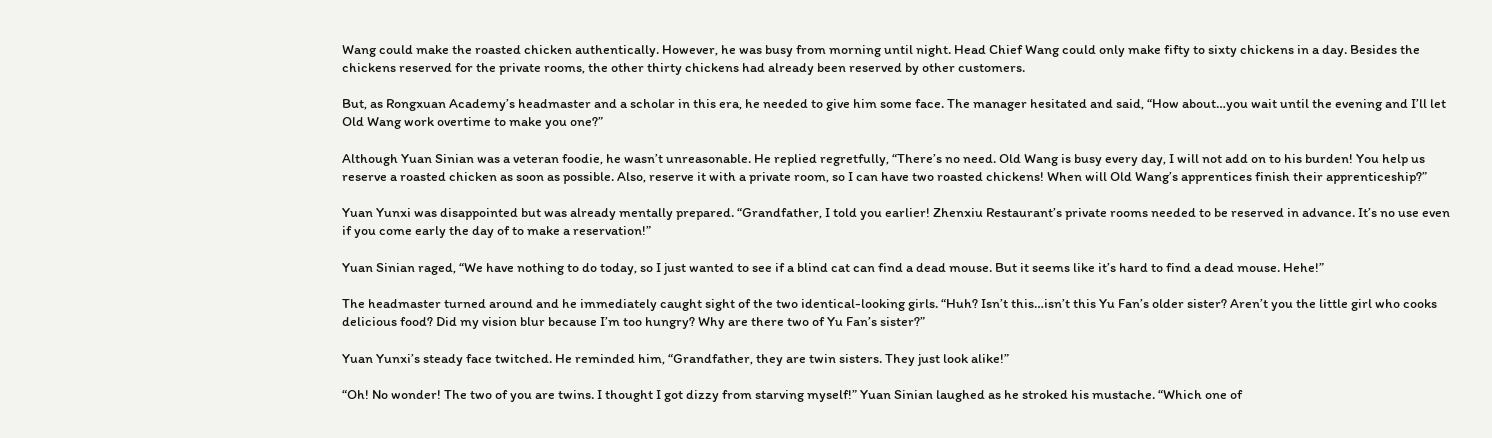Wang could make the roasted chicken authentically. However, he was busy from morning until night. Head Chief Wang could only make fifty to sixty chickens in a day. Besides the chickens reserved for the private rooms, the other thirty chickens had already been reserved by other customers.

But, as Rongxuan Academy’s headmaster and a scholar in this era, he needed to give him some face. The manager hesitated and said, “How about…you wait until the evening and I’ll let Old Wang work overtime to make you one?”

Although Yuan Sinian was a veteran foodie, he wasn’t unreasonable. He replied regretfully, “There’s no need. Old Wang is busy every day, I will not add on to his burden! You help us reserve a roasted chicken as soon as possible. Also, reserve it with a private room, so I can have two roasted chickens! When will Old Wang’s apprentices finish their apprenticeship?”

Yuan Yunxi was disappointed but was already mentally prepared. “Grandfather, I told you earlier! Zhenxiu Restaurant’s private rooms needed to be reserved in advance. It’s no use even if you come early the day of to make a reservation!”

Yuan Sinian raged, “We have nothing to do today, so I just wanted to see if a blind cat can find a dead mouse. But it seems like it’s hard to find a dead mouse. Hehe!”

The headmaster turned around and he immediately caught sight of the two identical-looking girls. “Huh? Isn’t this…isn’t this Yu Fan’s older sister? Aren’t you the little girl who cooks delicious food? Did my vision blur because I’m too hungry? Why are there two of Yu Fan’s sister?”

Yuan Yunxi’s steady face twitched. He reminded him, “Grandfather, they are twin sisters. They just look alike!”

“Oh! No wonder! The two of you are twins. I thought I got dizzy from starving myself!” Yuan Sinian laughed as he stroked his mustache. “Which one of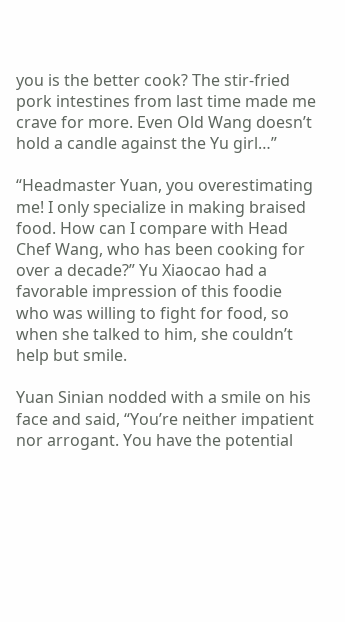you is the better cook? The stir-fried pork intestines from last time made me crave for more. Even Old Wang doesn’t hold a candle against the Yu girl…”

“Headmaster Yuan, you overestimating me! I only specialize in making braised food. How can I compare with Head Chef Wang, who has been cooking for over a decade?” Yu Xiaocao had a favorable impression of this foodie who was willing to fight for food, so when she talked to him, she couldn’t help but smile.

Yuan Sinian nodded with a smile on his face and said, “You’re neither impatient nor arrogant. You have the potential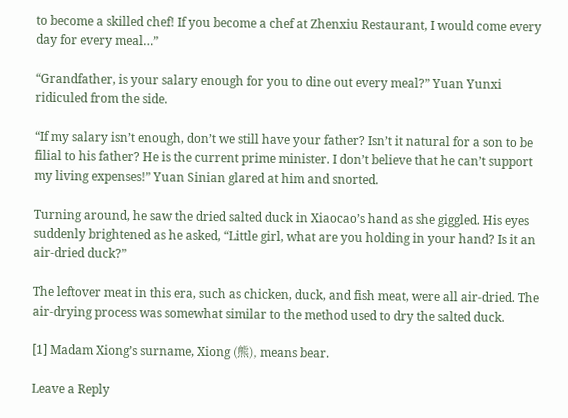to become a skilled chef! If you become a chef at Zhenxiu Restaurant, I would come every day for every meal…”

“Grandfather, is your salary enough for you to dine out every meal?” Yuan Yunxi ridiculed from the side.

“If my salary isn’t enough, don’t we still have your father? Isn’t it natural for a son to be filial to his father? He is the current prime minister. I don’t believe that he can’t support my living expenses!” Yuan Sinian glared at him and snorted.

Turning around, he saw the dried salted duck in Xiaocao’s hand as she giggled. His eyes suddenly brightened as he asked, “Little girl, what are you holding in your hand? Is it an air-dried duck?”

The leftover meat in this era, such as chicken, duck, and fish meat, were all air-dried. The air-drying process was somewhat similar to the method used to dry the salted duck.

[1] Madam Xiong’s surname, Xiong (熊), means bear.

Leave a Reply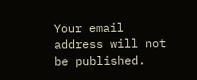Your email address will not be published.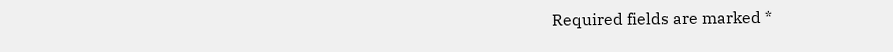Required fields are marked *